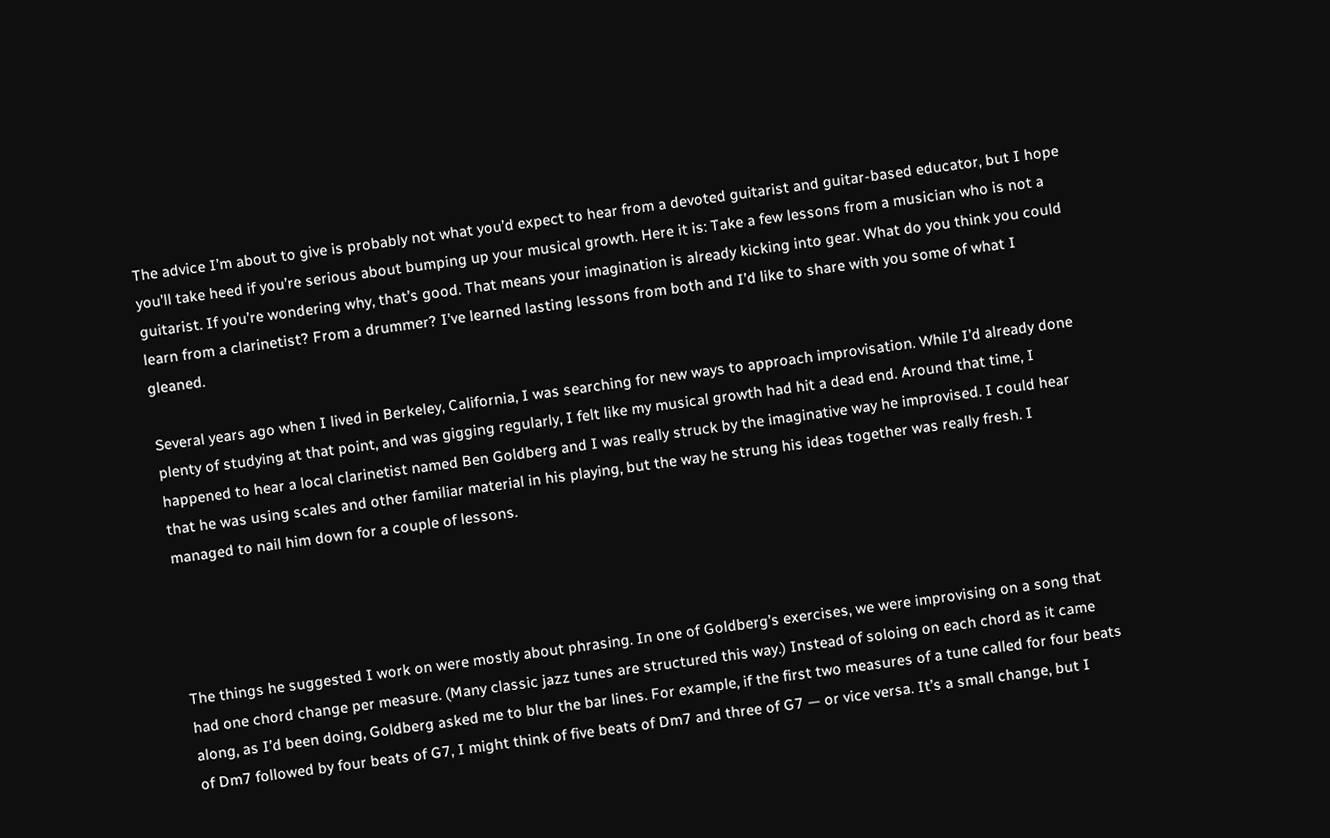The advice I’m about to give is probably not what you’d expect to hear from a devoted guitarist and guitar-based educator, but I hope you’ll take heed if you’re serious about bumping up your musical growth. Here it is: Take a few lessons from a musician who is not a guitarist. If you’re wondering why, that’s good. That means your imagination is already kicking into gear. What do you think you could learn from a clarinetist? From a drummer? I’ve learned lasting lessons from both and I’d like to share with you some of what I gleaned.

Several years ago when I lived in Berkeley, California, I was searching for new ways to approach improvisation. While I’d already done plenty of studying at that point, and was gigging regularly, I felt like my musical growth had hit a dead end. Around that time, I happened to hear a local clarinetist named Ben Goldberg and I was really struck by the imaginative way he improvised. I could hear that he was using scales and other familiar material in his playing, but the way he strung his ideas together was really fresh. I managed to nail him down for a couple of lessons.




The things he suggested I work on were mostly about phrasing. In one of Goldberg’s exercises, we were improvising on a song that had one chord change per measure. (Many classic jazz tunes are structured this way.) Instead of soloing on each chord as it came along, as I’d been doing, Goldberg asked me to blur the bar lines. For example, if the first two measures of a tune called for four beats of Dm7 followed by four beats of G7, I might think of five beats of Dm7 and three of G7 — or vice versa. It’s a small change, but I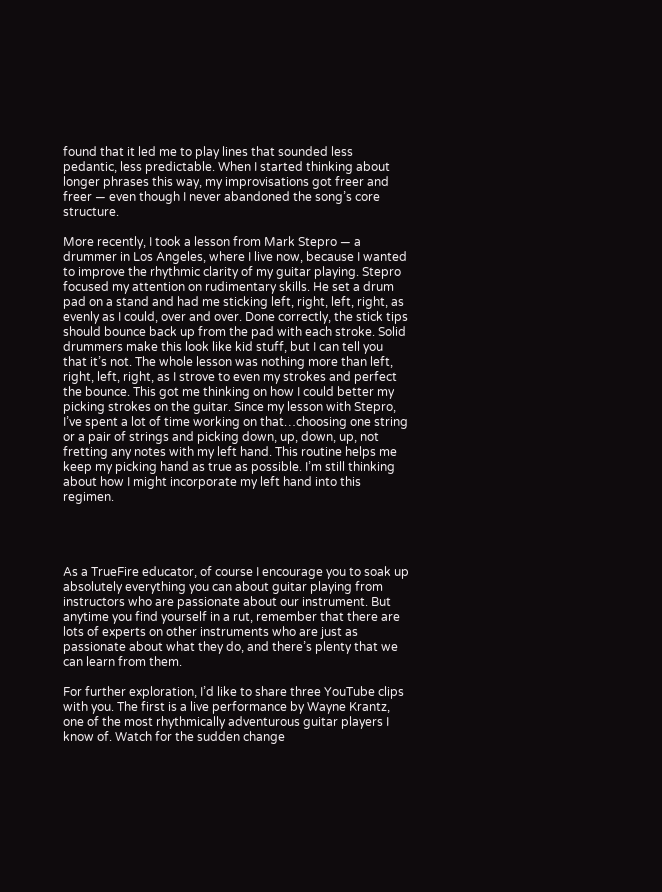found that it led me to play lines that sounded less pedantic, less predictable. When I started thinking about longer phrases this way, my improvisations got freer and freer — even though I never abandoned the song’s core structure.

More recently, I took a lesson from Mark Stepro — a drummer in Los Angeles, where I live now, because I wanted to improve the rhythmic clarity of my guitar playing. Stepro focused my attention on rudimentary skills. He set a drum pad on a stand and had me sticking left, right, left, right, as evenly as I could, over and over. Done correctly, the stick tips should bounce back up from the pad with each stroke. Solid drummers make this look like kid stuff, but I can tell you that it’s not. The whole lesson was nothing more than left, right, left, right, as I strove to even my strokes and perfect the bounce. This got me thinking on how I could better my picking strokes on the guitar. Since my lesson with Stepro, I’ve spent a lot of time working on that…choosing one string or a pair of strings and picking down, up, down, up, not fretting any notes with my left hand. This routine helps me keep my picking hand as true as possible. I’m still thinking about how I might incorporate my left hand into this regimen.




As a TrueFire educator, of course I encourage you to soak up absolutely everything you can about guitar playing from instructors who are passionate about our instrument. But anytime you find yourself in a rut, remember that there are lots of experts on other instruments who are just as passionate about what they do, and there’s plenty that we can learn from them.

For further exploration, I’d like to share three YouTube clips with you. The first is a live performance by Wayne Krantz, one of the most rhythmically adventurous guitar players I know of. Watch for the sudden change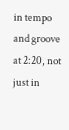in tempo and groove at 2:20, not just in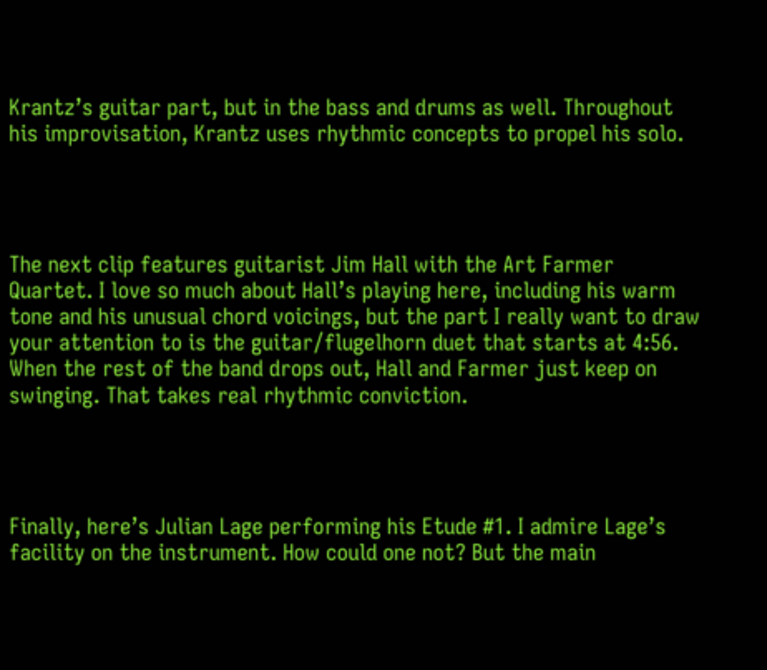Krantz’s guitar part, but in the bass and drums as well. Throughout his improvisation, Krantz uses rhythmic concepts to propel his solo.




The next clip features guitarist Jim Hall with the Art Farmer Quartet. I love so much about Hall’s playing here, including his warm tone and his unusual chord voicings, but the part I really want to draw your attention to is the guitar/flugelhorn duet that starts at 4:56. When the rest of the band drops out, Hall and Farmer just keep on swinging. That takes real rhythmic conviction.




Finally, here’s Julian Lage performing his Etude #1. I admire Lage’s facility on the instrument. How could one not? But the main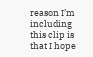reason I’m including this clip is that I hope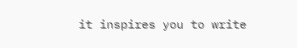it inspires you to write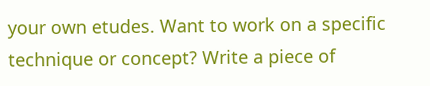your own etudes. Want to work on a specific technique or concept? Write a piece of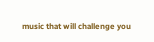music that will challenge you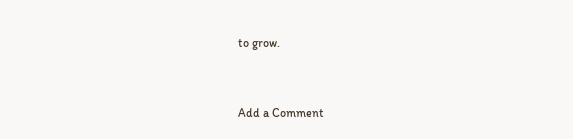to grow.


Add a Comment